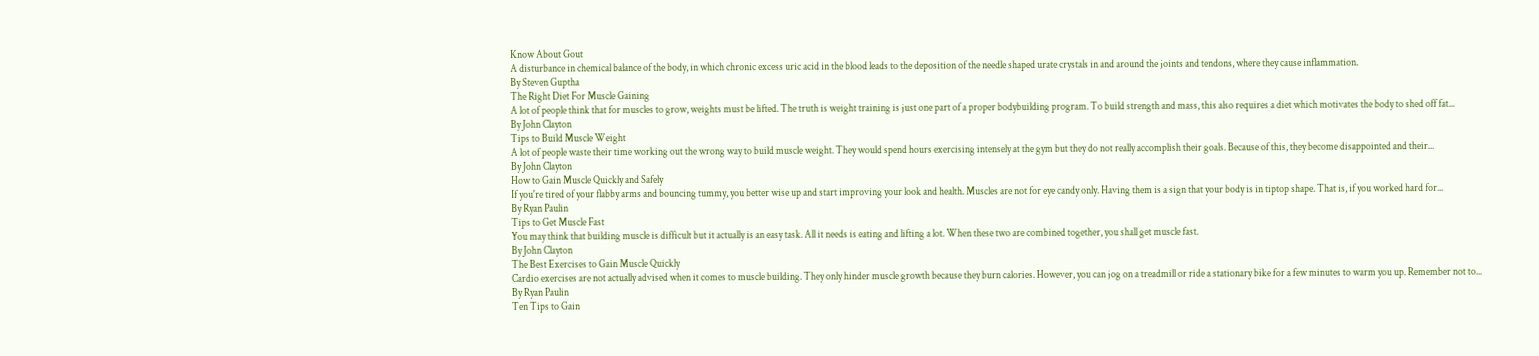Know About Gout
A disturbance in chemical balance of the body, in which chronic excess uric acid in the blood leads to the deposition of the needle shaped urate crystals in and around the joints and tendons, where they cause inflammation.
By Steven Guptha
The Right Diet For Muscle Gaining
A lot of people think that for muscles to grow, weights must be lifted. The truth is weight training is just one part of a proper bodybuilding program. To build strength and mass, this also requires a diet which motivates the body to shed off fat...
By John Clayton
Tips to Build Muscle Weight
A lot of people waste their time working out the wrong way to build muscle weight. They would spend hours exercising intensely at the gym but they do not really accomplish their goals. Because of this, they become disappointed and their...
By John Clayton
How to Gain Muscle Quickly and Safely
If you're tired of your flabby arms and bouncing tummy, you better wise up and start improving your look and health. Muscles are not for eye candy only. Having them is a sign that your body is in tiptop shape. That is, if you worked hard for...
By Ryan Paulin
Tips to Get Muscle Fast
You may think that building muscle is difficult but it actually is an easy task. All it needs is eating and lifting a lot. When these two are combined together, you shall get muscle fast.
By John Clayton
The Best Exercises to Gain Muscle Quickly
Cardio exercises are not actually advised when it comes to muscle building. They only hinder muscle growth because they burn calories. However, you can jog on a treadmill or ride a stationary bike for a few minutes to warm you up. Remember not to...
By Ryan Paulin
Ten Tips to Gain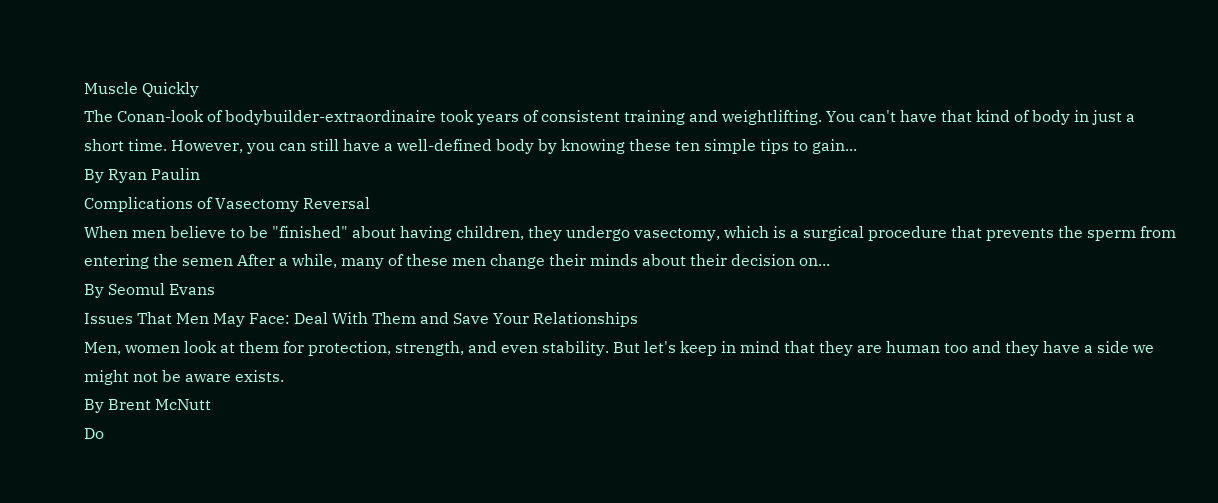Muscle Quickly
The Conan-look of bodybuilder-extraordinaire took years of consistent training and weightlifting. You can't have that kind of body in just a short time. However, you can still have a well-defined body by knowing these ten simple tips to gain...
By Ryan Paulin
Complications of Vasectomy Reversal
When men believe to be "finished" about having children, they undergo vasectomy, which is a surgical procedure that prevents the sperm from entering the semen After a while, many of these men change their minds about their decision on...
By Seomul Evans
Issues That Men May Face: Deal With Them and Save Your Relationships
Men, women look at them for protection, strength, and even stability. But let's keep in mind that they are human too and they have a side we might not be aware exists.
By Brent McNutt
Do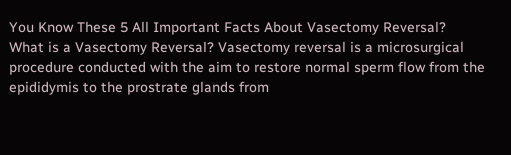You Know These 5 All Important Facts About Vasectomy Reversal?
What is a Vasectomy Reversal? Vasectomy reversal is a microsurgical procedure conducted with the aim to restore normal sperm flow from the epididymis to the prostrate glands from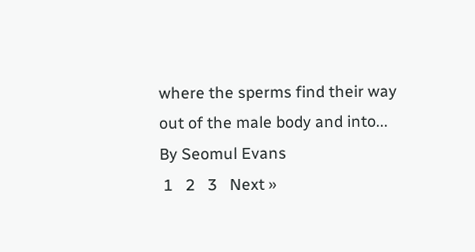where the sperms find their way out of the male body and into...
By Seomul Evans
 1   2   3   Next »